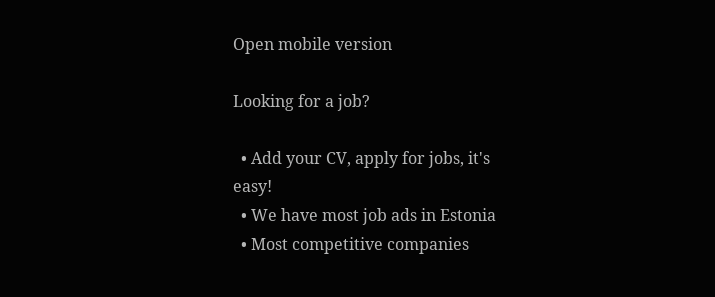Open mobile version

Looking for a job?

  • Add your CV, apply for jobs, it's easy!
  • We have most job ads in Estonia
  • Most competitive companies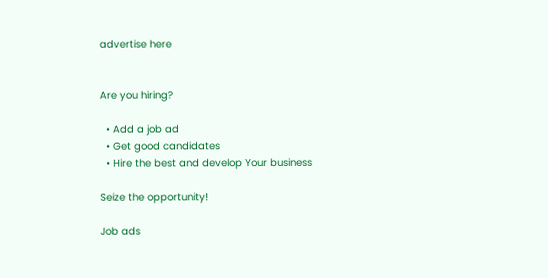advertise here


Are you hiring?

  • Add a job ad
  • Get good candidates
  • Hire the best and develop Your business

Seize the opportunity!

Job ads